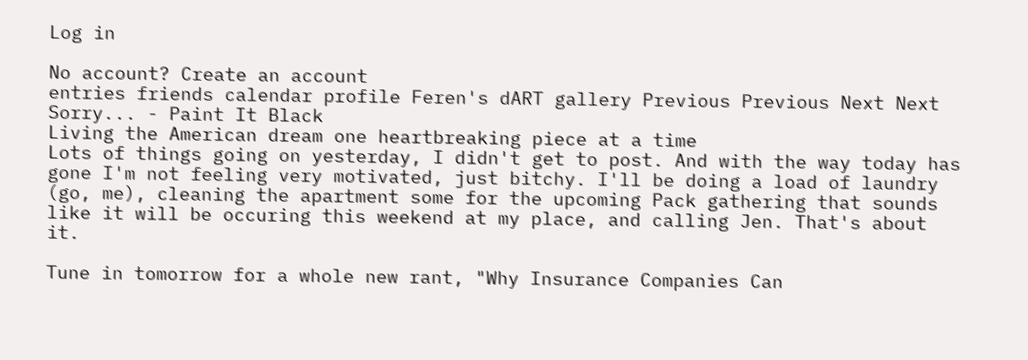Log in

No account? Create an account
entries friends calendar profile Feren's dART gallery Previous Previous Next Next
Sorry... - Paint It Black
Living the American dream one heartbreaking piece at a time
Lots of things going on yesterday, I didn't get to post. And with the way today has gone I'm not feeling very motivated, just bitchy. I'll be doing a load of laundry (go, me), cleaning the apartment some for the upcoming Pack gathering that sounds like it will be occuring this weekend at my place, and calling Jen. That's about it.

Tune in tomorrow for a whole new rant, "Why Insurance Companies Can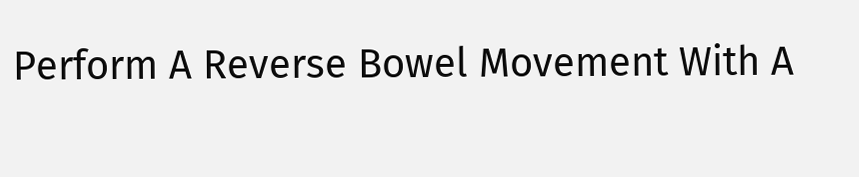Perform A Reverse Bowel Movement With A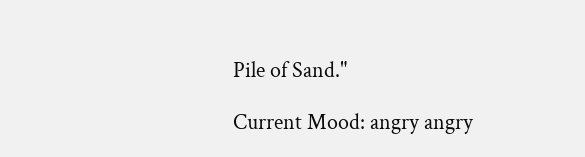Pile of Sand."

Current Mood: angry angry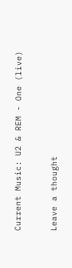Current Music: U2 & REM - One (live)

Leave a thought